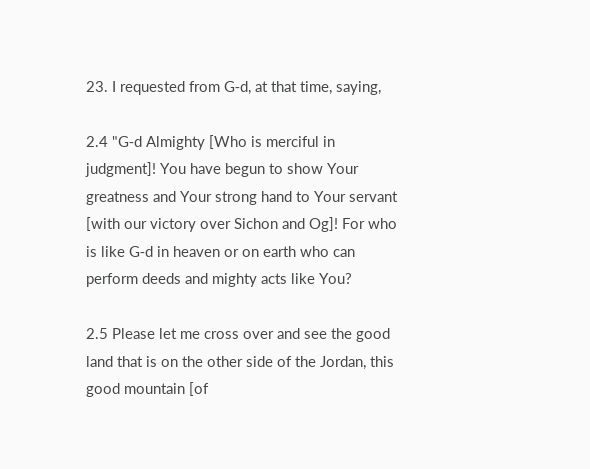23. I requested from G‑d, at that time, saying,

2.4 "G‑d Almighty [Who is merciful in judgment]! You have begun to show Your greatness and Your strong hand to Your servant [with our victory over Sichon and Og]! For who is like G‑d in heaven or on earth who can perform deeds and mighty acts like You?

2.5 Please let me cross over and see the good land that is on the other side of the Jordan, this good mountain [of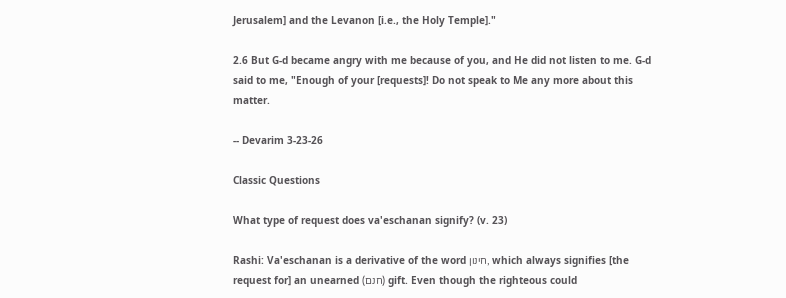Jerusalem] and the Levanon [i.e., the Holy Temple]."

2.6 But G‑d became angry with me because of you, and He did not listen to me. G‑d said to me, "Enough of your [requests]! Do not speak to Me any more about this matter.

-- Devarim 3-23-26

Classic Questions

What type of request does va'eschanan signify? (v. 23)

Rashi: Va'eschanan is a derivative of the word חינון, which always signifies [the request for] an unearned (חנם) gift. Even though the righteous could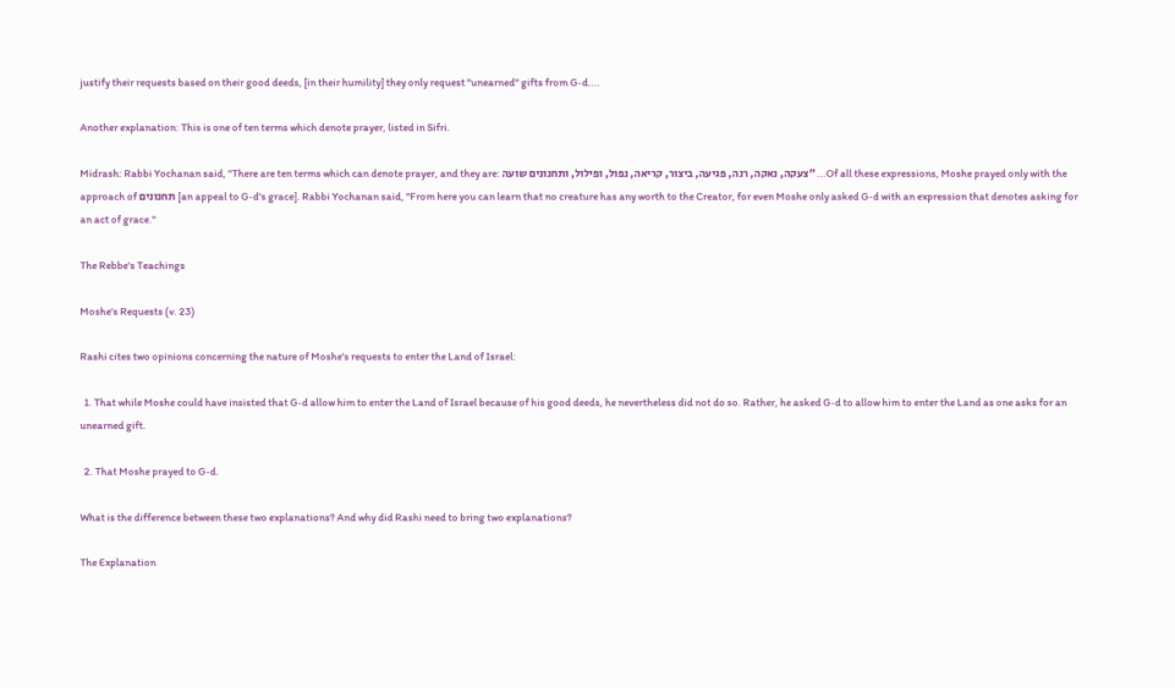justify their requests based on their good deeds, [in their humility] they only request "unearned" gifts from G‑d....

Another explanation: This is one of ten terms which denote prayer, listed in Sifri.

Midrash: Rabbi Yochanan said, "There are ten terms which can denote prayer, and they are: צעקה, נאקה, רנה, פגיעה, ביצור, קריאה, נפול, ופילול, ותחנונים שועה" ...Of all these expressions, Moshe prayed only with the approach of תחנונים [an appeal to G‑d's grace]. Rabbi Yochanan said, "From here you can learn that no creature has any worth to the Creator, for even Moshe only asked G‑d with an expression that denotes asking for an act of grace."

The Rebbe's Teachings

Moshe's Requests (v. 23)

Rashi cites two opinions concerning the nature of Moshe's requests to enter the Land of Israel:

  1. That while Moshe could have insisted that G‑d allow him to enter the Land of Israel because of his good deeds, he nevertheless did not do so. Rather, he asked G‑d to allow him to enter the Land as one asks for an unearned gift.

  2. That Moshe prayed to G‑d.

What is the difference between these two explanations? And why did Rashi need to bring two explanations?

The Explanation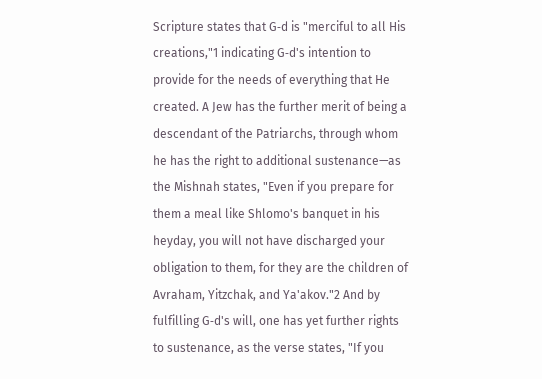Scripture states that G‑d is "merciful to all His creations,"1 indicating G‑d's intention to provide for the needs of everything that He created. A Jew has the further merit of being a descendant of the Patriarchs, through whom he has the right to additional sustenance—as the Mishnah states, "Even if you prepare for them a meal like Shlomo's banquet in his heyday, you will not have discharged your obligation to them, for they are the children of Avraham, Yitzchak, and Ya'akov."2 And by fulfilling G‑d's will, one has yet further rights to sustenance, as the verse states, "If you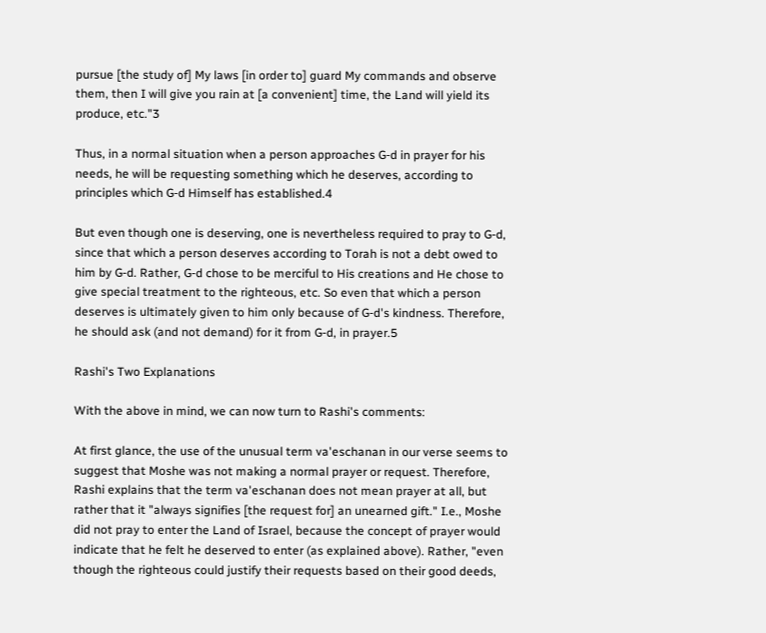pursue [the study of] My laws [in order to] guard My commands and observe them, then I will give you rain at [a convenient] time, the Land will yield its produce, etc."3

Thus, in a normal situation when a person approaches G‑d in prayer for his needs, he will be requesting something which he deserves, according to principles which G‑d Himself has established.4

But even though one is deserving, one is nevertheless required to pray to G‑d, since that which a person deserves according to Torah is not a debt owed to him by G‑d. Rather, G‑d chose to be merciful to His creations and He chose to give special treatment to the righteous, etc. So even that which a person deserves is ultimately given to him only because of G‑d's kindness. Therefore, he should ask (and not demand) for it from G‑d, in prayer.5

Rashi's Two Explanations

With the above in mind, we can now turn to Rashi's comments:

At first glance, the use of the unusual term va'eschanan in our verse seems to suggest that Moshe was not making a normal prayer or request. Therefore, Rashi explains that the term va'eschanan does not mean prayer at all, but rather that it "always signifies [the request for] an unearned gift." I.e., Moshe did not pray to enter the Land of Israel, because the concept of prayer would indicate that he felt he deserved to enter (as explained above). Rather, "even though the righteous could justify their requests based on their good deeds,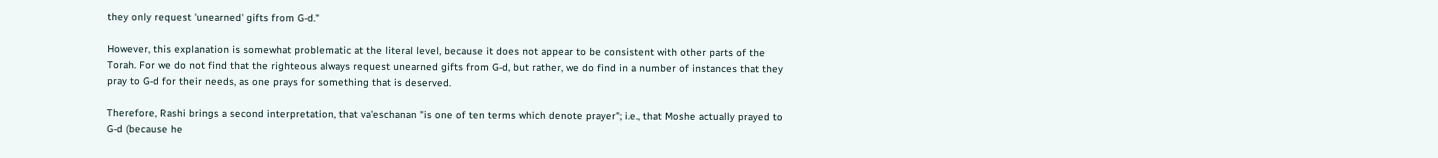they only request 'unearned' gifts from G‑d."

However, this explanation is somewhat problematic at the literal level, because it does not appear to be consistent with other parts of the Torah. For we do not find that the righteous always request unearned gifts from G‑d, but rather, we do find in a number of instances that they pray to G‑d for their needs, as one prays for something that is deserved.

Therefore, Rashi brings a second interpretation, that va'eschanan "is one of ten terms which denote prayer"; i.e., that Moshe actually prayed to G‑d (because he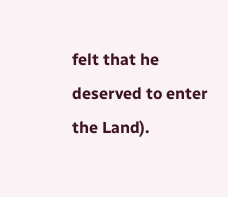felt that he deserved to enter the Land).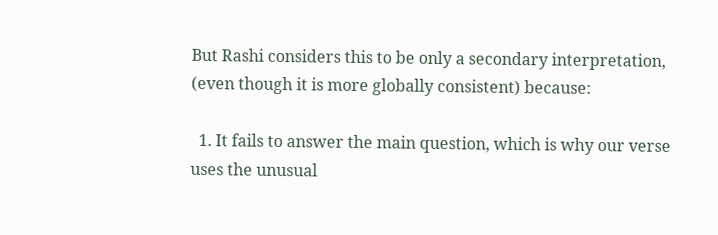But Rashi considers this to be only a secondary interpretation, (even though it is more globally consistent) because:

  1. It fails to answer the main question, which is why our verse uses the unusual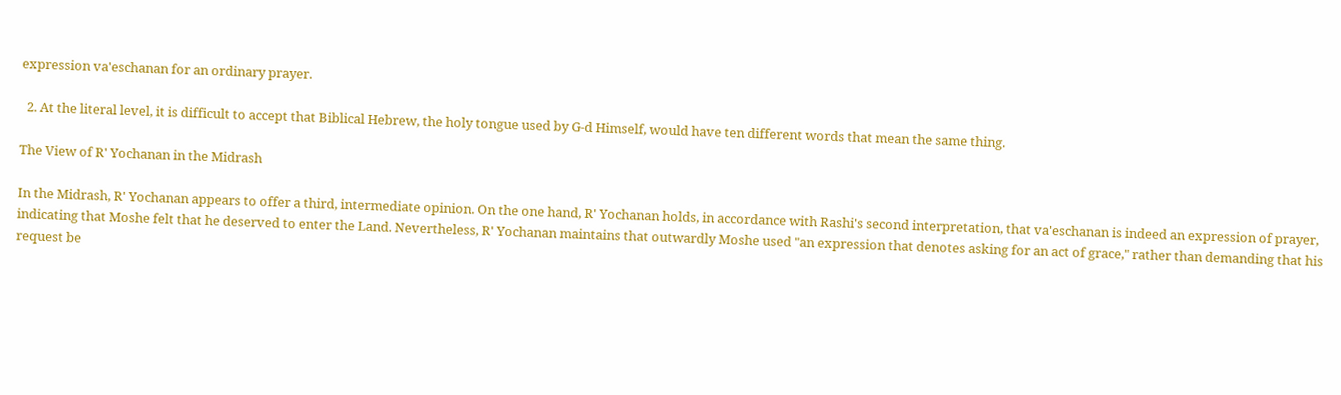expression va'eschanan for an ordinary prayer.

  2. At the literal level, it is difficult to accept that Biblical Hebrew, the holy tongue used by G‑d Himself, would have ten different words that mean the same thing.

The View of R' Yochanan in the Midrash

In the Midrash, R' Yochanan appears to offer a third, intermediate opinion. On the one hand, R' Yochanan holds, in accordance with Rashi's second interpretation, that va'eschanan is indeed an expression of prayer, indicating that Moshe felt that he deserved to enter the Land. Nevertheless, R' Yochanan maintains that outwardly Moshe used "an expression that denotes asking for an act of grace," rather than demanding that his request be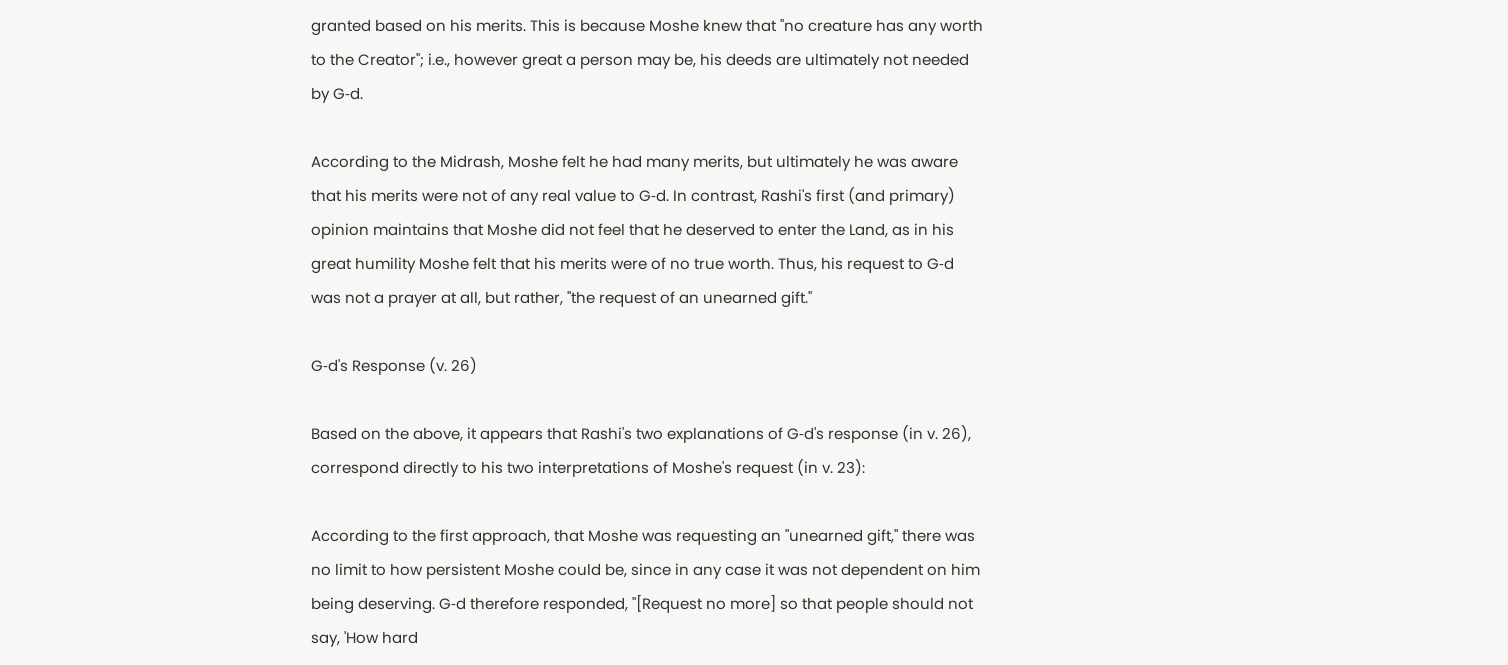granted based on his merits. This is because Moshe knew that "no creature has any worth to the Creator"; i.e., however great a person may be, his deeds are ultimately not needed by G‑d.

According to the Midrash, Moshe felt he had many merits, but ultimately he was aware that his merits were not of any real value to G‑d. In contrast, Rashi's first (and primary) opinion maintains that Moshe did not feel that he deserved to enter the Land, as in his great humility Moshe felt that his merits were of no true worth. Thus, his request to G‑d was not a prayer at all, but rather, "the request of an unearned gift."

G‑d's Response (v. 26)

Based on the above, it appears that Rashi's two explanations of G‑d's response (in v. 26), correspond directly to his two interpretations of Moshe's request (in v. 23):

According to the first approach, that Moshe was requesting an "unearned gift," there was no limit to how persistent Moshe could be, since in any case it was not dependent on him being deserving. G‑d therefore responded, "[Request no more] so that people should not say, 'How hard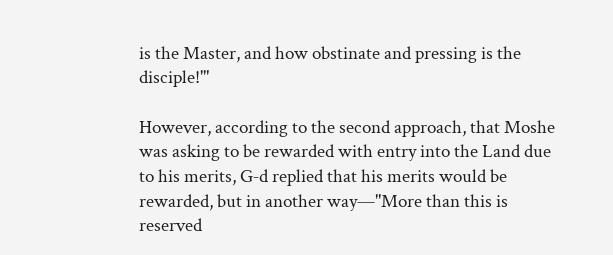is the Master, and how obstinate and pressing is the disciple!'"

However, according to the second approach, that Moshe was asking to be rewarded with entry into the Land due to his merits, G‑d replied that his merits would be rewarded, but in another way—"More than this is reserved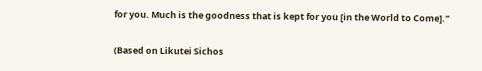for you. Much is the goodness that is kept for you [in the World to Come]."

(Based on Likutei Sichos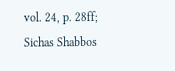vol. 24, p. 28ff; Sichas Shabbos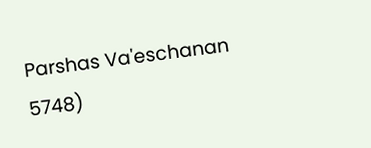Parshas Va'eschanan 5748)